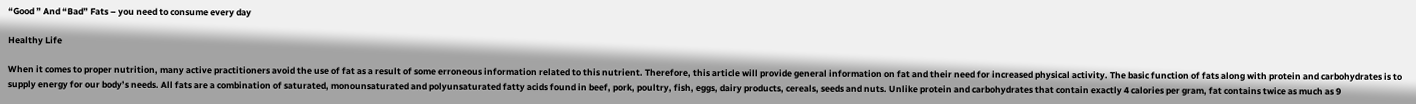“Good ” And “Bad” Fats – you need to consume every day

Healthy Life

When it comes to proper nutrition, many active practitioners avoid the use of fat as a result of some erroneous information related to this nutrient. Therefore, this article will provide general information on fat and their need for increased physical activity. The basic function of fats along with protein and carbohydrates is to supply energy for our body’s needs. All fats are a combination of saturated, monounsaturated and polyunsaturated fatty acids found in beef, pork, poultry, fish, eggs, dairy products, cereals, seeds and nuts. Unlike protein and carbohydrates that contain exactly 4 calories per gram, fat contains twice as much as 9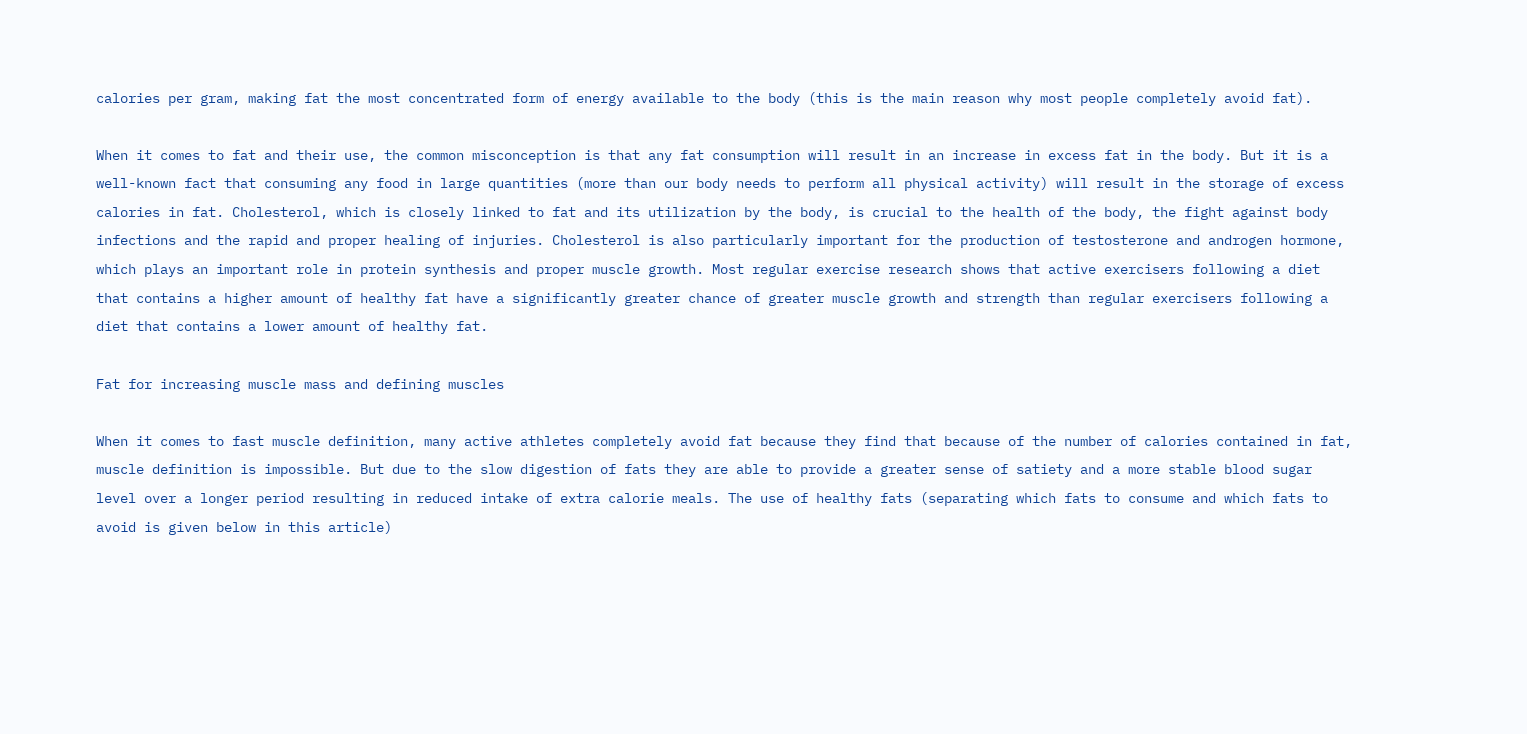calories per gram, making fat the most concentrated form of energy available to the body (this is the main reason why most people completely avoid fat).

When it comes to fat and their use, the common misconception is that any fat consumption will result in an increase in excess fat in the body. But it is a well-known fact that consuming any food in large quantities (more than our body needs to perform all physical activity) will result in the storage of excess calories in fat. Cholesterol, which is closely linked to fat and its utilization by the body, is crucial to the health of the body, the fight against body infections and the rapid and proper healing of injuries. Cholesterol is also particularly important for the production of testosterone and androgen hormone, which plays an important role in protein synthesis and proper muscle growth. Most regular exercise research shows that active exercisers following a diet that contains a higher amount of healthy fat have a significantly greater chance of greater muscle growth and strength than regular exercisers following a diet that contains a lower amount of healthy fat.

Fat for increasing muscle mass and defining muscles

When it comes to fast muscle definition, many active athletes completely avoid fat because they find that because of the number of calories contained in fat, muscle definition is impossible. But due to the slow digestion of fats they are able to provide a greater sense of satiety and a more stable blood sugar level over a longer period resulting in reduced intake of extra calorie meals. The use of healthy fats (separating which fats to consume and which fats to avoid is given below in this article)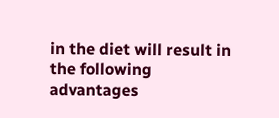in the diet will result in the following advantages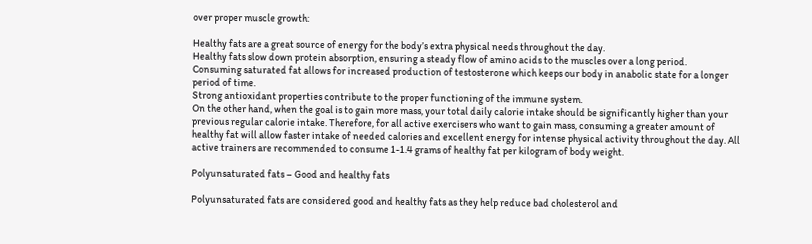over proper muscle growth:

Healthy fats are a great source of energy for the body’s extra physical needs throughout the day.
Healthy fats slow down protein absorption, ensuring a steady flow of amino acids to the muscles over a long period.
Consuming saturated fat allows for increased production of testosterone which keeps our body in anabolic state for a longer period of time.
Strong antioxidant properties contribute to the proper functioning of the immune system.
On the other hand, when the goal is to gain more mass, your total daily calorie intake should be significantly higher than your previous regular calorie intake. Therefore, for all active exercisers who want to gain mass, consuming a greater amount of healthy fat will allow faster intake of needed calories and excellent energy for intense physical activity throughout the day. All active trainers are recommended to consume 1-1.4 grams of healthy fat per kilogram of body weight.

Polyunsaturated fats – Good and healthy fats

Polyunsaturated fats are considered good and healthy fats as they help reduce bad cholesterol and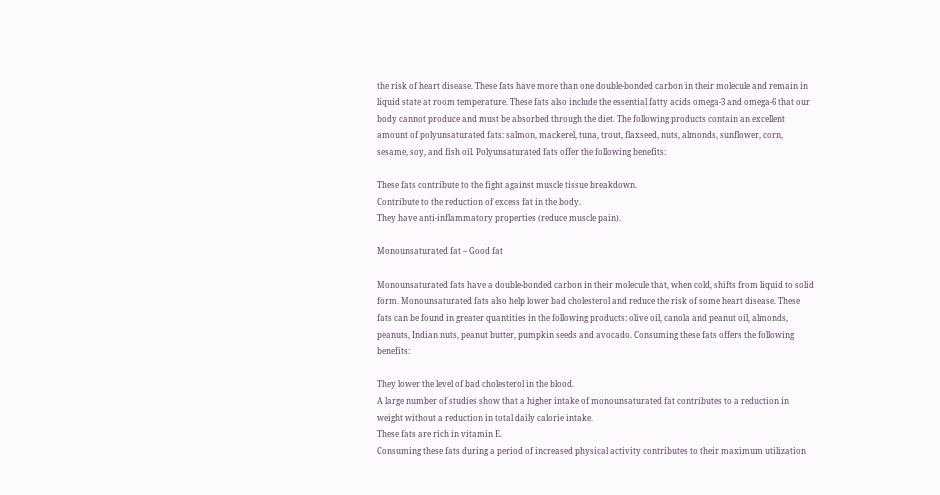the risk of heart disease. These fats have more than one double-bonded carbon in their molecule and remain in liquid state at room temperature. These fats also include the essential fatty acids omega-3 and omega-6 that our body cannot produce and must be absorbed through the diet. The following products contain an excellent amount of polyunsaturated fats: salmon, mackerel, tuna, trout, flaxseed, nuts, almonds, sunflower, corn, sesame, soy, and fish oil. Polyunsaturated fats offer the following benefits:

These fats contribute to the fight against muscle tissue breakdown.
Contribute to the reduction of excess fat in the body.
They have anti-inflammatory properties (reduce muscle pain).

Monounsaturated fat – Good fat

Monounsaturated fats have a double-bonded carbon in their molecule that, when cold, shifts from liquid to solid form. Monounsaturated fats also help lower bad cholesterol and reduce the risk of some heart disease. These fats can be found in greater quantities in the following products: olive oil, canola and peanut oil, almonds, peanuts, Indian nuts, peanut butter, pumpkin seeds and avocado. Consuming these fats offers the following benefits:

They lower the level of bad cholesterol in the blood.
A large number of studies show that a higher intake of monounsaturated fat contributes to a reduction in weight without a reduction in total daily calorie intake.
These fats are rich in vitamin E.
Consuming these fats during a period of increased physical activity contributes to their maximum utilization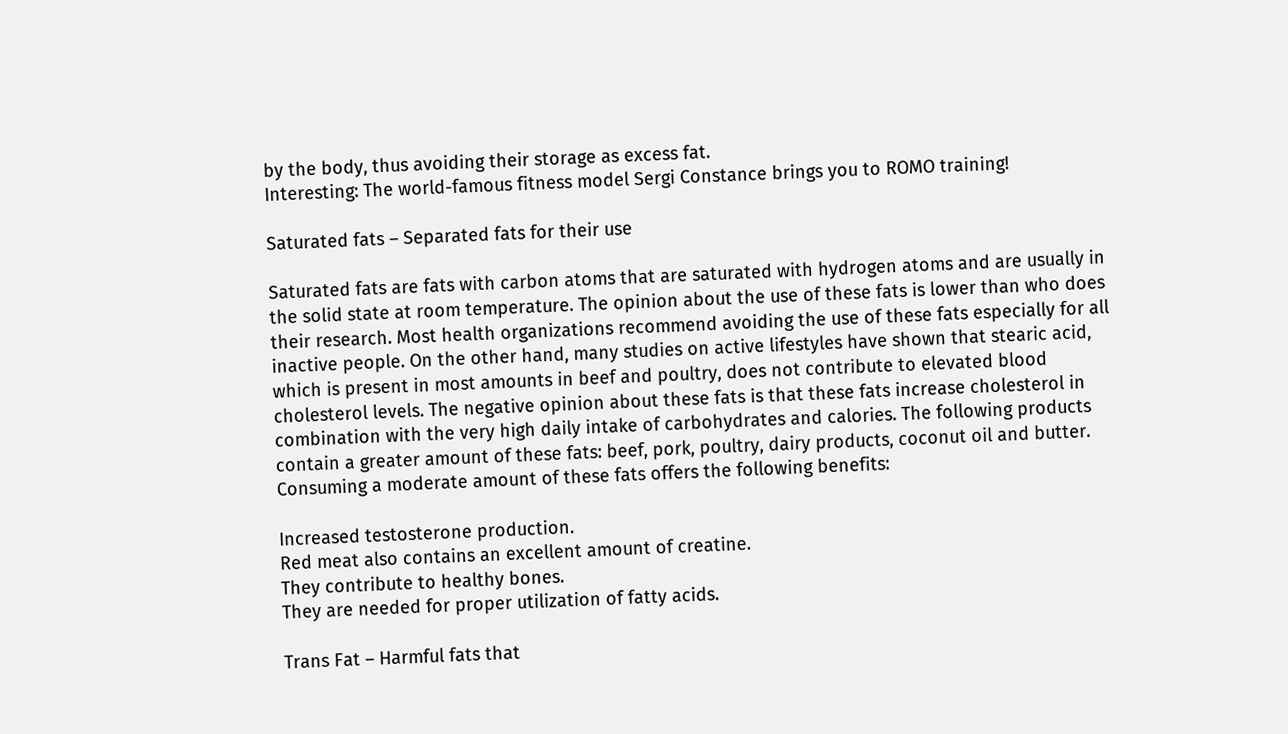by the body, thus avoiding their storage as excess fat.
Interesting: The world-famous fitness model Sergi Constance brings you to ROMO training!

Saturated fats – Separated fats for their use

Saturated fats are fats with carbon atoms that are saturated with hydrogen atoms and are usually in the solid state at room temperature. The opinion about the use of these fats is lower than who does their research. Most health organizations recommend avoiding the use of these fats especially for all inactive people. On the other hand, many studies on active lifestyles have shown that stearic acid, which is present in most amounts in beef and poultry, does not contribute to elevated blood cholesterol levels. The negative opinion about these fats is that these fats increase cholesterol in combination with the very high daily intake of carbohydrates and calories. The following products contain a greater amount of these fats: beef, pork, poultry, dairy products, coconut oil and butter. Consuming a moderate amount of these fats offers the following benefits:

Increased testosterone production.
Red meat also contains an excellent amount of creatine.
They contribute to healthy bones.
They are needed for proper utilization of fatty acids.

Trans Fat – Harmful fats that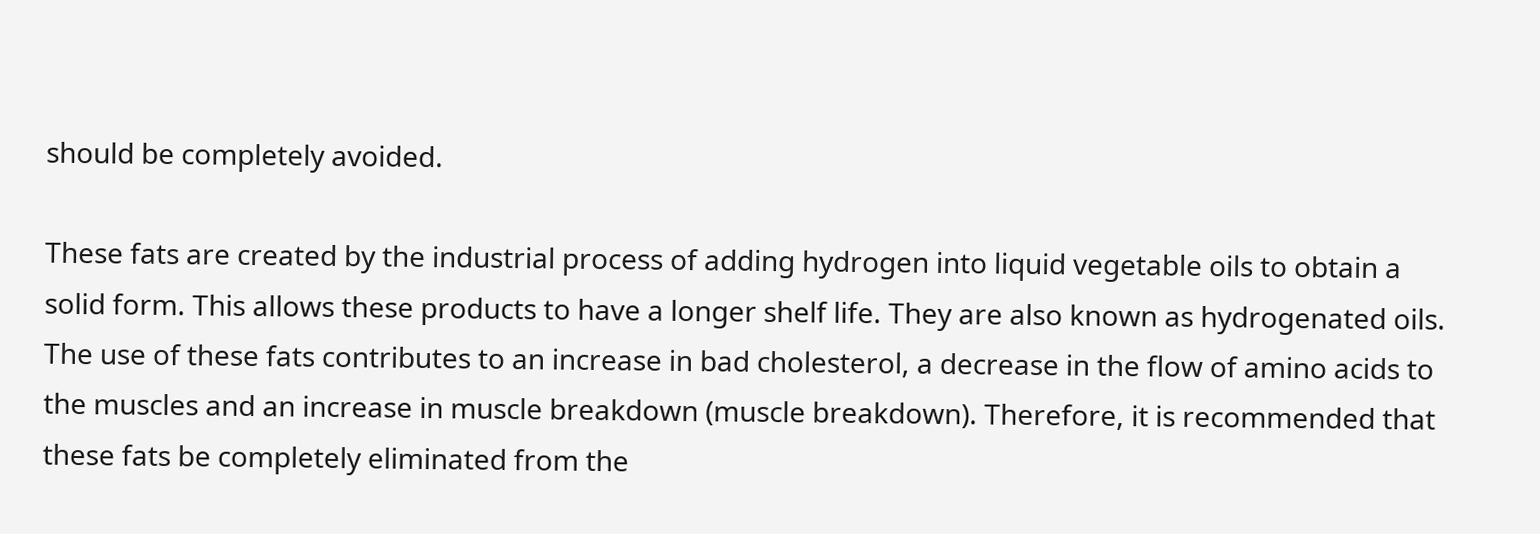should be completely avoided.

These fats are created by the industrial process of adding hydrogen into liquid vegetable oils to obtain a solid form. This allows these products to have a longer shelf life. They are also known as hydrogenated oils. The use of these fats contributes to an increase in bad cholesterol, a decrease in the flow of amino acids to the muscles and an increase in muscle breakdown (muscle breakdown). Therefore, it is recommended that these fats be completely eliminated from the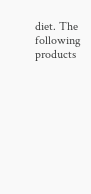diet. The following products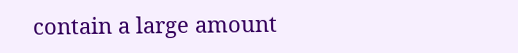contain a large amount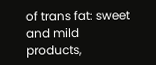of trans fat: sweet and mild products,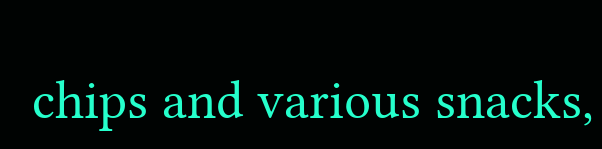chips and various snacks,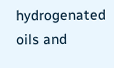hydrogenated oils and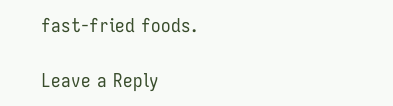fast-fried foods.

Leave a Reply